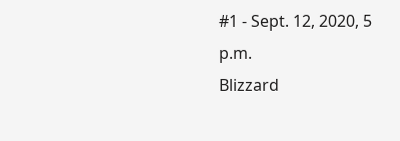#1 - Sept. 12, 2020, 5 p.m.
Blizzard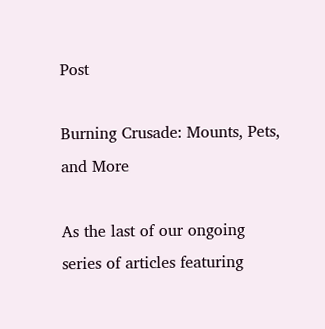Post

Burning Crusade: Mounts, Pets, and More

As the last of our ongoing series of articles featuring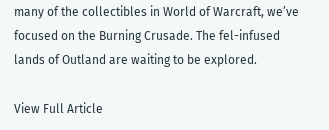many of the collectibles in World of Warcraft, we’ve focused on the Burning Crusade. The fel-infused lands of Outland are waiting to be explored.

View Full Article